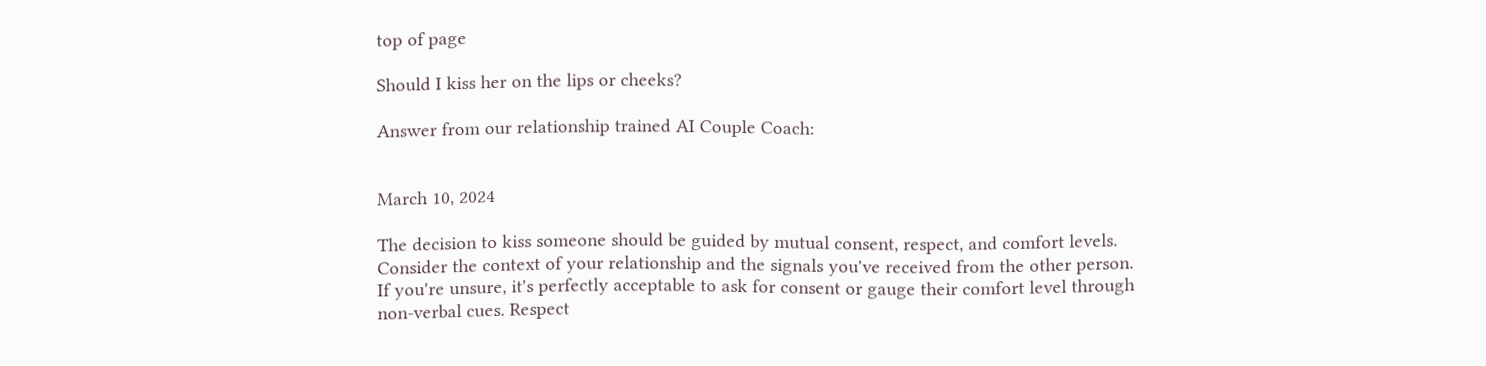top of page

Should I kiss her on the lips or cheeks?

Answer from our relationship trained AI Couple Coach:


March 10, 2024

The decision to kiss someone should be guided by mutual consent, respect, and comfort levels. Consider the context of your relationship and the signals you've received from the other person. If you're unsure, it's perfectly acceptable to ask for consent or gauge their comfort level through non-verbal cues. Respect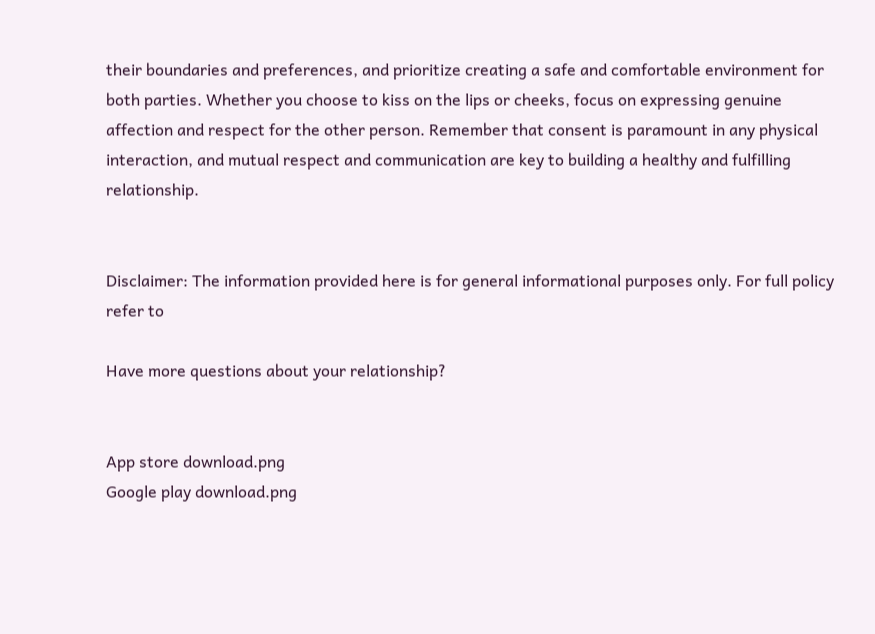their boundaries and preferences, and prioritize creating a safe and comfortable environment for both parties. Whether you choose to kiss on the lips or cheeks, focus on expressing genuine affection and respect for the other person. Remember that consent is paramount in any physical interaction, and mutual respect and communication are key to building a healthy and fulfilling relationship.


Disclaimer: The information provided here is for general informational purposes only. For full policy refer to

Have more questions about your relationship?


App store download.png
Google play download.png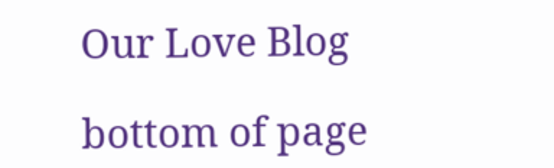Our Love Blog

bottom of page